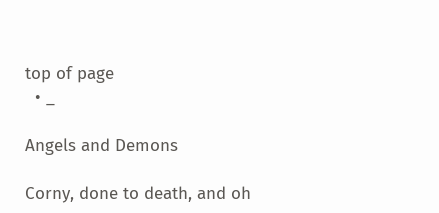top of page
  • _

Angels and Demons

Corny, done to death, and oh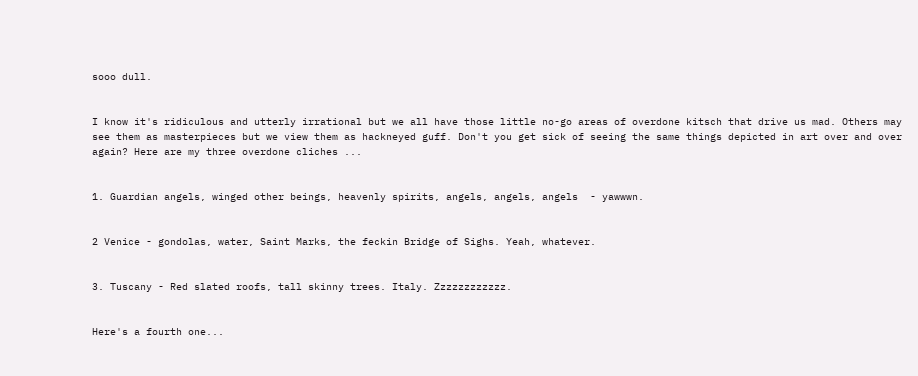sooo dull.


I know it's ridiculous and utterly irrational but we all have those little no-go areas of overdone kitsch that drive us mad. Others may see them as masterpieces but we view them as hackneyed guff. Don't you get sick of seeing the same things depicted in art over and over again? Here are my three overdone cliches ...


1. Guardian angels, winged other beings, heavenly spirits, angels, angels, angels  - yawwwn.


2 Venice - gondolas, water, Saint Marks, the feckin Bridge of Sighs. Yeah, whatever.


3. Tuscany - Red slated roofs, tall skinny trees. Italy. Zzzzzzzzzzzz.


Here's a fourth one...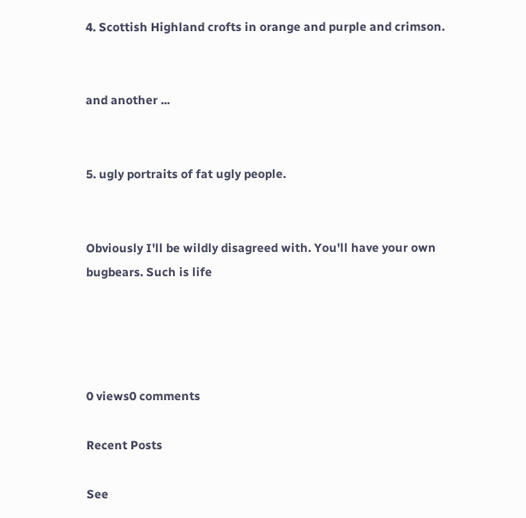4. Scottish Highland crofts in orange and purple and crimson.


and another ...


5. ugly portraits of fat ugly people.


Obviously I'll be wildly disagreed with. You'll have your own bugbears. Such is life




0 views0 comments

Recent Posts

See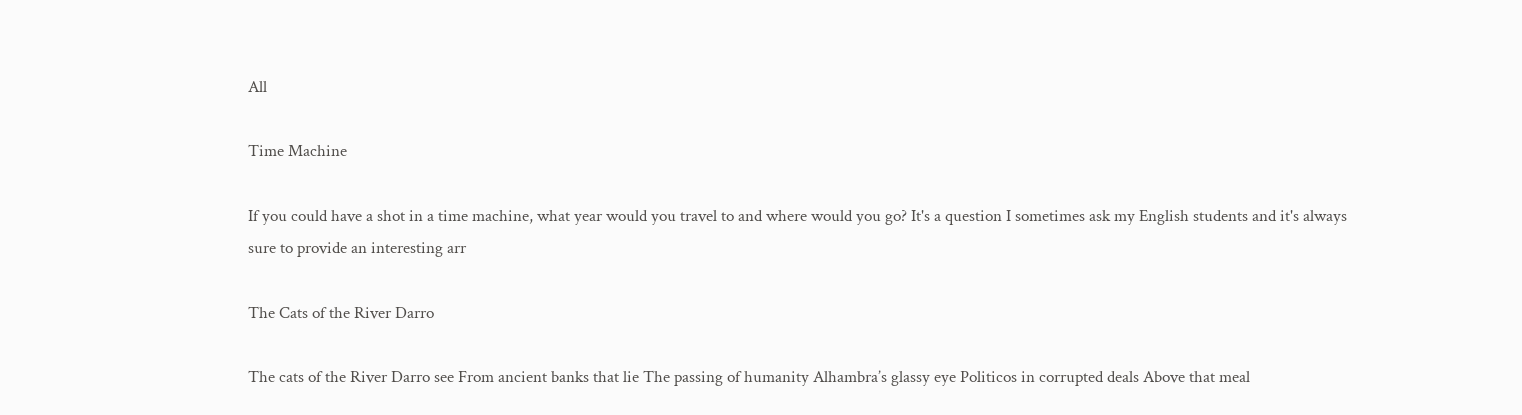All

Time Machine

If you could have a shot in a time machine, what year would you travel to and where would you go? It's a question I sometimes ask my English students and it's always sure to provide an interesting arr

The Cats of the River Darro

The cats of the River Darro see From ancient banks that lie The passing of humanity Alhambra’s glassy eye Politicos in corrupted deals Above that meal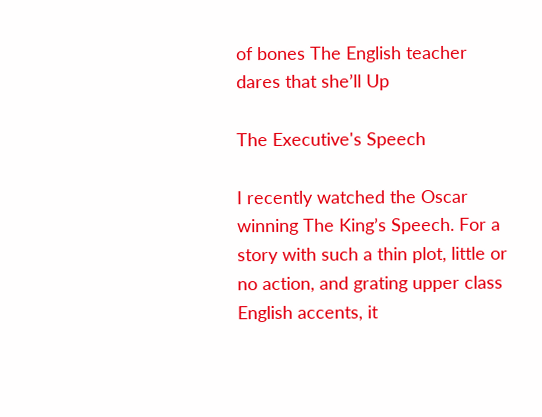of bones The English teacher dares that she’ll Up

The Executive's Speech

I recently watched the Oscar winning The King’s Speech. For a story with such a thin plot, little or no action, and grating upper class English accents, it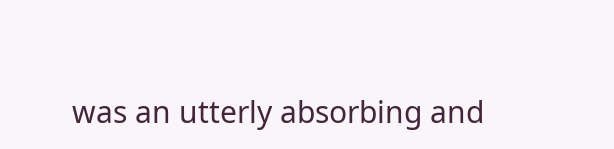was an utterly absorbing and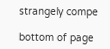strangely compe

bottom of page